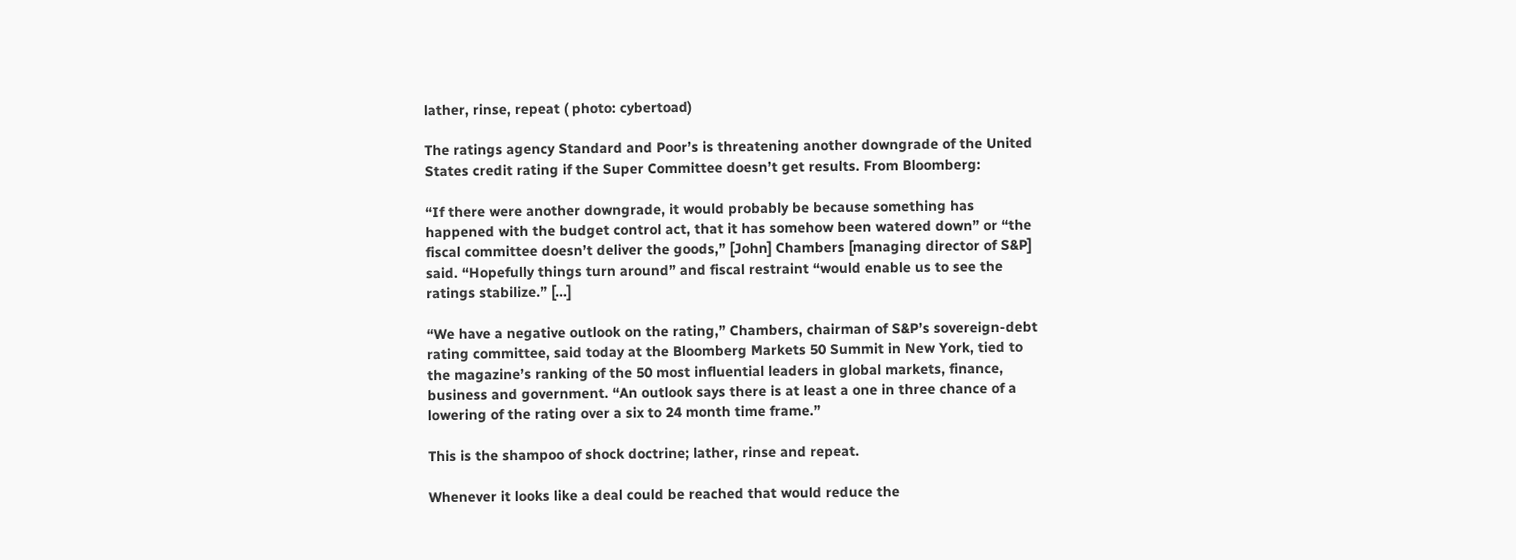lather, rinse, repeat ( photo: cybertoad)

The ratings agency Standard and Poor’s is threatening another downgrade of the United States credit rating if the Super Committee doesn’t get results. From Bloomberg:

“If there were another downgrade, it would probably be because something has happened with the budget control act, that it has somehow been watered down” or “the fiscal committee doesn’t deliver the goods,” [John] Chambers [managing director of S&P] said. “Hopefully things turn around” and fiscal restraint “would enable us to see the ratings stabilize.” […]

“We have a negative outlook on the rating,” Chambers, chairman of S&P’s sovereign-debt rating committee, said today at the Bloomberg Markets 50 Summit in New York, tied to the magazine’s ranking of the 50 most influential leaders in global markets, finance, business and government. “An outlook says there is at least a one in three chance of a lowering of the rating over a six to 24 month time frame.”

This is the shampoo of shock doctrine; lather, rinse and repeat.

Whenever it looks like a deal could be reached that would reduce the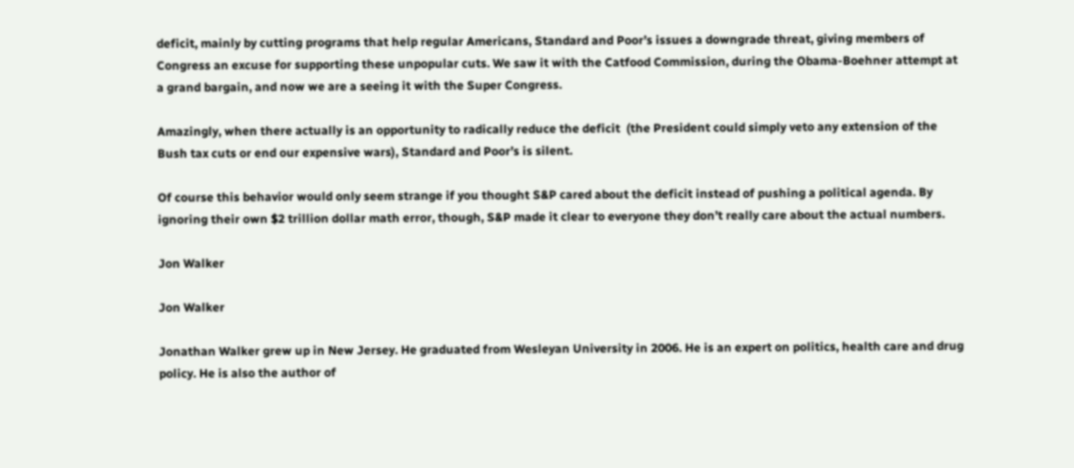deficit, mainly by cutting programs that help regular Americans, Standard and Poor’s issues a downgrade threat, giving members of Congress an excuse for supporting these unpopular cuts. We saw it with the Catfood Commission, during the Obama-Boehner attempt at a grand bargain, and now we are a seeing it with the Super Congress.

Amazingly, when there actually is an opportunity to radically reduce the deficit  (the President could simply veto any extension of the Bush tax cuts or end our expensive wars), Standard and Poor’s is silent.

Of course this behavior would only seem strange if you thought S&P cared about the deficit instead of pushing a political agenda. By ignoring their own $2 trillion dollar math error, though, S&P made it clear to everyone they don’t really care about the actual numbers.

Jon Walker

Jon Walker

Jonathan Walker grew up in New Jersey. He graduated from Wesleyan University in 2006. He is an expert on politics, health care and drug policy. He is also the author of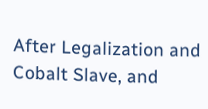After Legalization and Cobalt Slave, and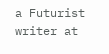a Futurist writer at